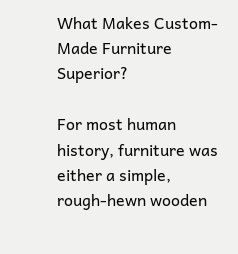What Makes Custom-Made Furniture Superior?

For most human history, furniture was either a simple, rough-hewn wooden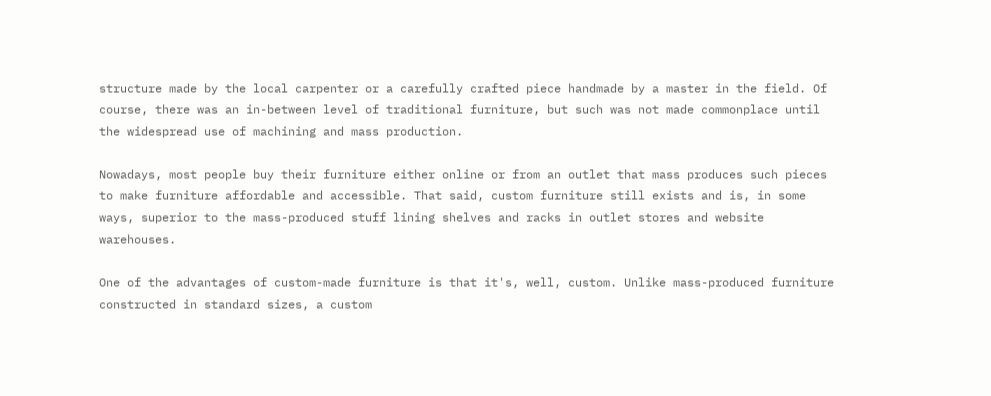structure made by the local carpenter or a carefully crafted piece handmade by a master in the field. Of course, there was an in-between level of traditional furniture, but such was not made commonplace until the widespread use of machining and mass production.

Nowadays, most people buy their furniture either online or from an outlet that mass produces such pieces to make furniture affordable and accessible. That said, custom furniture still exists and is, in some ways, superior to the mass-produced stuff lining shelves and racks in outlet stores and website warehouses.

One of the advantages of custom-made furniture is that it's, well, custom. Unlike mass-produced furniture constructed in standard sizes, a custom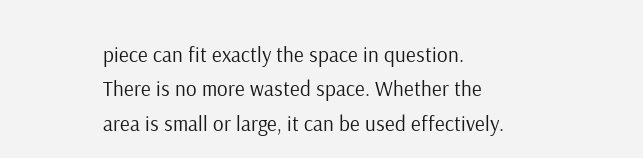piece can fit exactly the space in question. There is no more wasted space. Whether the area is small or large, it can be used effectively.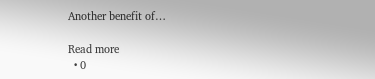Another benefit of…

Read more
  • 0